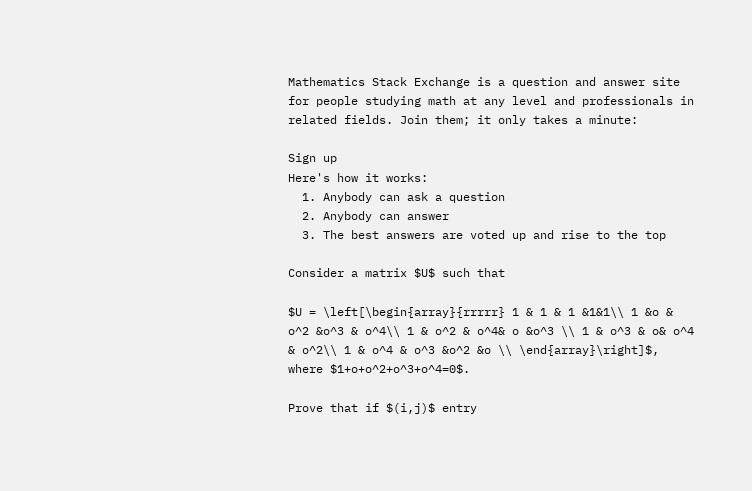Mathematics Stack Exchange is a question and answer site for people studying math at any level and professionals in related fields. Join them; it only takes a minute:

Sign up
Here's how it works:
  1. Anybody can ask a question
  2. Anybody can answer
  3. The best answers are voted up and rise to the top

Consider a matrix $U$ such that

$U = \left[\begin{array}{rrrrr} 1 & 1 & 1 &1&1\\ 1 &o & o^2 &o^3 & o^4\\ 1 & o^2 & o^4& o &o^3 \\ 1 & o^3 & o& o^4 & o^2\\ 1 & o^4 & o^3 &o^2 &o \\ \end{array}\right]$, where $1+o+o^2+o^3+o^4=0$.

Prove that if $(i,j)$ entry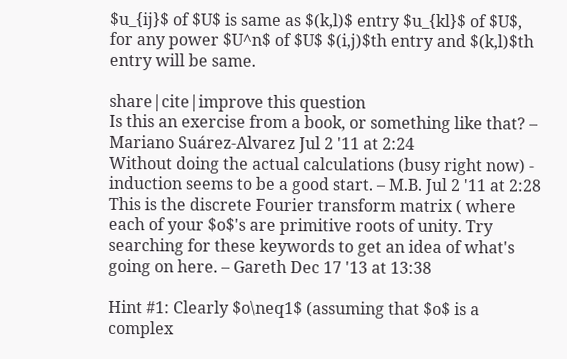$u_{ij}$ of $U$ is same as $(k,l)$ entry $u_{kl}$ of $U$, for any power $U^n$ of $U$ $(i,j)$th entry and $(k,l)$th entry will be same.

share|cite|improve this question
Is this an exercise from a book, or something like that? – Mariano Suárez-Alvarez Jul 2 '11 at 2:24
Without doing the actual calculations (busy right now) - induction seems to be a good start. – M.B. Jul 2 '11 at 2:28
This is the discrete Fourier transform matrix ( where each of your $o$'s are primitive roots of unity. Try searching for these keywords to get an idea of what's going on here. – Gareth Dec 17 '13 at 13:38

Hint #1: Clearly $o\neq1$ (assuming that $o$ is a complex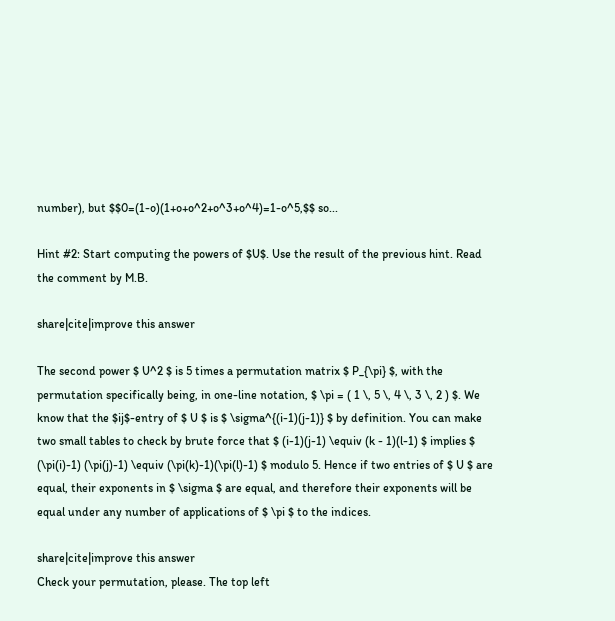number), but $$0=(1-o)(1+o+o^2+o^3+o^4)=1-o^5,$$ so...

Hint #2: Start computing the powers of $U$. Use the result of the previous hint. Read the comment by M.B.

share|cite|improve this answer

The second power $ U^2 $ is 5 times a permutation matrix $ P_{\pi} $, with the permutation specifically being, in one-line notation, $ \pi = ( 1 \, 5 \, 4 \, 3 \, 2 ) $. We know that the $ij$-entry of $ U $ is $ \sigma^{(i-1)(j-1)} $ by definition. You can make two small tables to check by brute force that $ (i-1)(j-1) \equiv (k - 1)(l-1) $ implies $ (\pi(i)-1) (\pi(j)-1) \equiv (\pi(k)-1)(\pi(l)-1) $ modulo 5. Hence if two entries of $ U $ are equal, their exponents in $ \sigma $ are equal, and therefore their exponents will be equal under any number of applications of $ \pi $ to the indices.

share|cite|improve this answer
Check your permutation, please. The top left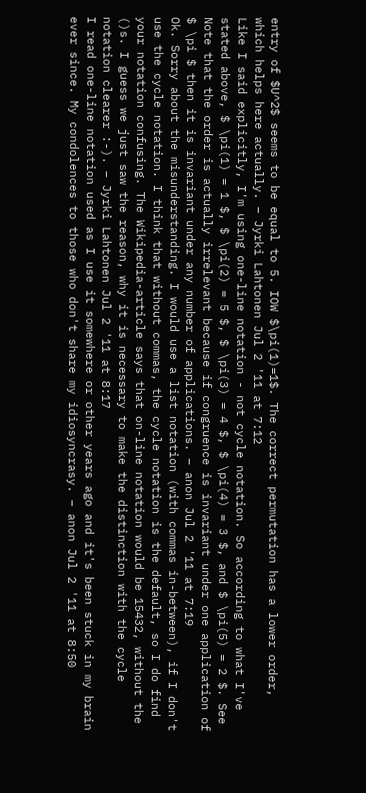entry of $U^2$ seems to be equal to 5. IOW $\pi(1)=1$. The correct permutation has a lower order, which helps here actually. – Jyrki Lahtonen Jul 2 '11 at 7:12
Like I said explicitly, I'm using one-line notation - not cycle notation. So according to what I've stated above, $ \pi(1) = 1 $, $ \pi(2) = 5 $, $ \pi(3) = 4 $, $ \pi(4) = 3 $, and $ \pi(5) = 2 $. See Note that the order is actually irrelevant because if congruence is invariant under one application of $ \pi $ then it is invariant under any number of applications. – anon Jul 2 '11 at 7:19
Ok. Sorry about the misunderstanding. I would use a list notation (with commas in-between), if I don't use the cycle notation. I think that without commas, the cycle notation is the default, so I do find your notation confusing. The Wikipedia-article says that on-line notation would be 15432, without the ()s. I guess we just saw the reason, why it is necessary to make the distinction with the cycle notation clearer :-). – Jyrki Lahtonen Jul 2 '11 at 8:17
I read one-line notation used as I use it somewhere or other years ago and it's been stuck in my brain ever since. My condolences to those who don't share my idiosyncrasy. – anon Jul 2 '11 at 8:50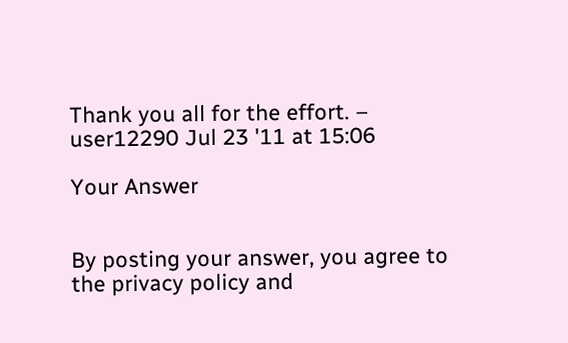Thank you all for the effort. – user12290 Jul 23 '11 at 15:06

Your Answer


By posting your answer, you agree to the privacy policy and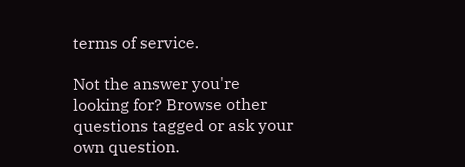terms of service.

Not the answer you're looking for? Browse other questions tagged or ask your own question.